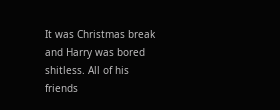It was Christmas break and Harry was bored shitless. All of his friends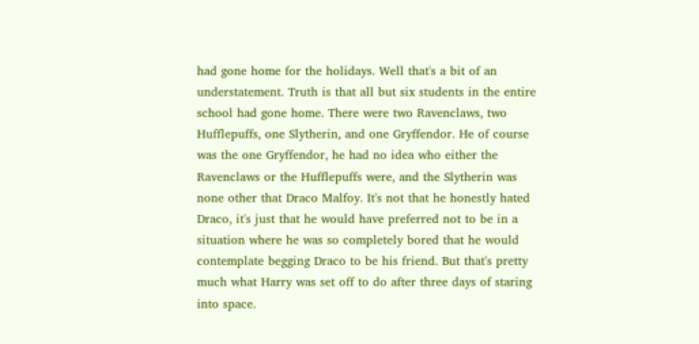had gone home for the holidays. Well that's a bit of an understatement. Truth is that all but six students in the entire school had gone home. There were two Ravenclaws, two Hufflepuffs, one Slytherin, and one Gryffendor. He of course was the one Gryffendor, he had no idea who either the Ravenclaws or the Hufflepuffs were, and the Slytherin was none other that Draco Malfoy. It's not that he honestly hated Draco, it's just that he would have preferred not to be in a situation where he was so completely bored that he would contemplate begging Draco to be his friend. But that's pretty much what Harry was set off to do after three days of staring into space.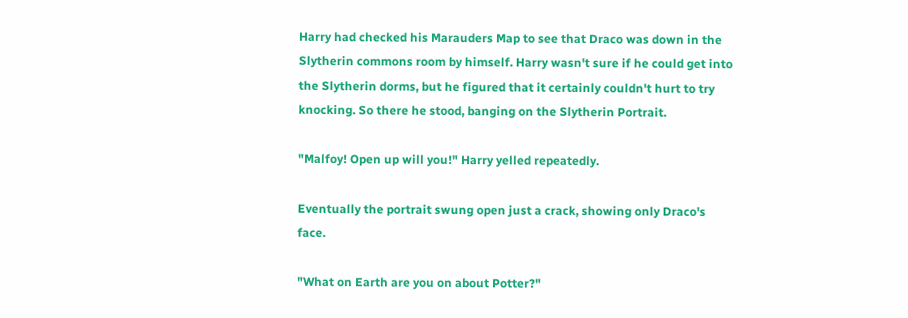Harry had checked his Marauders Map to see that Draco was down in the Slytherin commons room by himself. Harry wasn't sure if he could get into the Slytherin dorms, but he figured that it certainly couldn't hurt to try knocking. So there he stood, banging on the Slytherin Portrait.

"Malfoy! Open up will you!" Harry yelled repeatedly.

Eventually the portrait swung open just a crack, showing only Draco's face.

"What on Earth are you on about Potter?"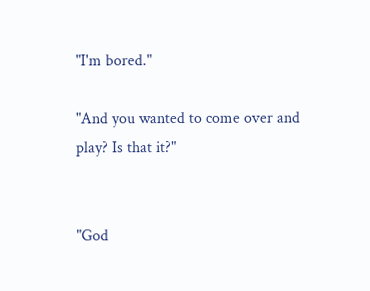"I'm bored."

"And you wanted to come over and play? Is that it?"


"God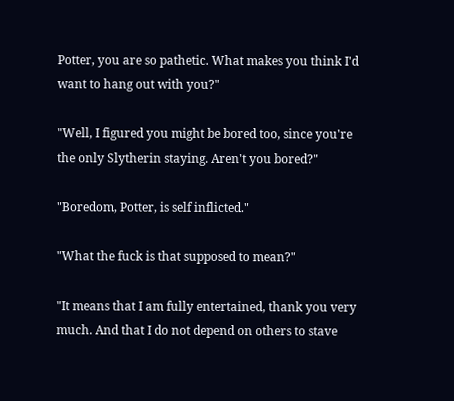Potter, you are so pathetic. What makes you think I'd want to hang out with you?"

"Well, I figured you might be bored too, since you're the only Slytherin staying. Aren't you bored?"

"Boredom, Potter, is self inflicted."

"What the fuck is that supposed to mean?"

"It means that I am fully entertained, thank you very much. And that I do not depend on others to stave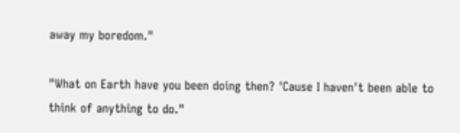away my boredom."

"What on Earth have you been doing then? 'Cause I haven't been able to think of anything to do."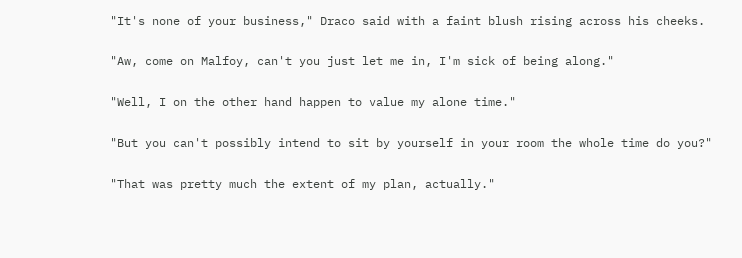"It's none of your business," Draco said with a faint blush rising across his cheeks.

"Aw, come on Malfoy, can't you just let me in, I'm sick of being along."

"Well, I on the other hand happen to value my alone time."

"But you can't possibly intend to sit by yourself in your room the whole time do you?"

"That was pretty much the extent of my plan, actually."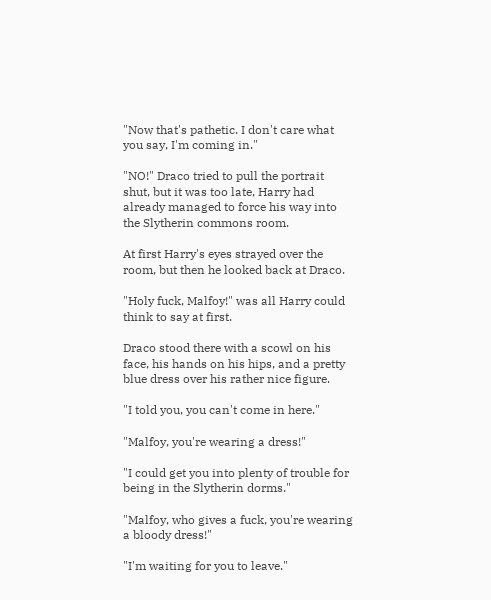"Now that's pathetic. I don't care what you say, I'm coming in."

"NO!" Draco tried to pull the portrait shut, but it was too late, Harry had already managed to force his way into the Slytherin commons room.

At first Harry's eyes strayed over the room, but then he looked back at Draco.

"Holy fuck, Malfoy!" was all Harry could think to say at first.

Draco stood there with a scowl on his face, his hands on his hips, and a pretty blue dress over his rather nice figure.

"I told you, you can't come in here."

"Malfoy, you're wearing a dress!"

"I could get you into plenty of trouble for being in the Slytherin dorms."

"Malfoy, who gives a fuck, you're wearing a bloody dress!"

"I'm waiting for you to leave."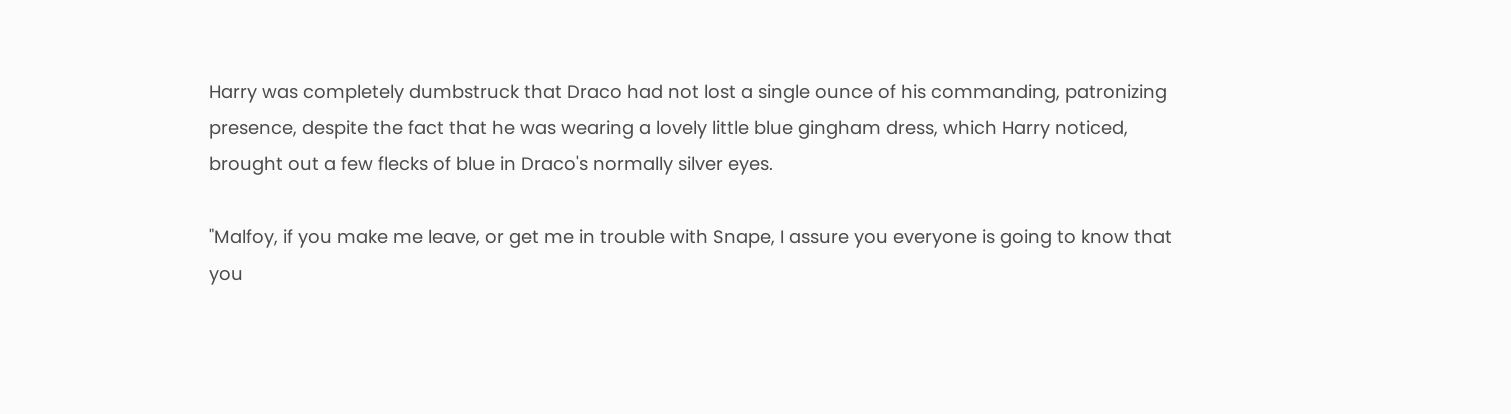Harry was completely dumbstruck that Draco had not lost a single ounce of his commanding, patronizing presence, despite the fact that he was wearing a lovely little blue gingham dress, which Harry noticed, brought out a few flecks of blue in Draco's normally silver eyes.

"Malfoy, if you make me leave, or get me in trouble with Snape, I assure you everyone is going to know that you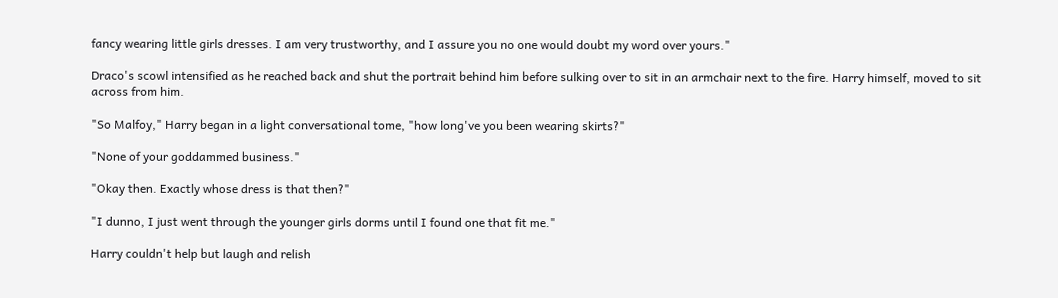fancy wearing little girls dresses. I am very trustworthy, and I assure you no one would doubt my word over yours."

Draco's scowl intensified as he reached back and shut the portrait behind him before sulking over to sit in an armchair next to the fire. Harry himself, moved to sit across from him.

"So Malfoy," Harry began in a light conversational tome, "how long've you been wearing skirts?"

"None of your goddammed business."

"Okay then. Exactly whose dress is that then?"

"I dunno, I just went through the younger girls dorms until I found one that fit me."

Harry couldn't help but laugh and relish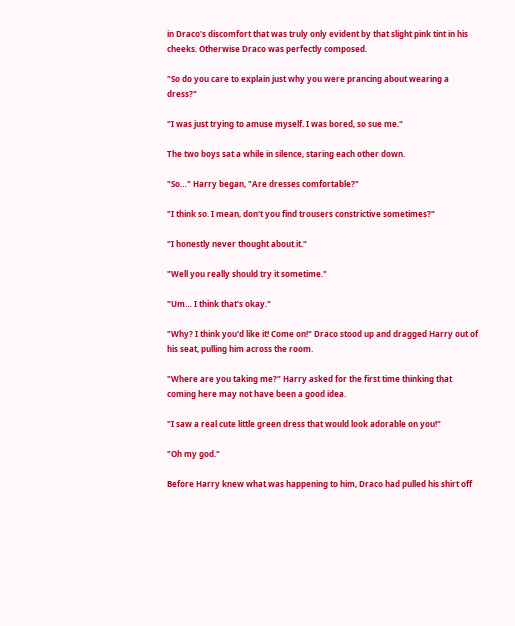in Draco's discomfort that was truly only evident by that slight pink tint in his cheeks. Otherwise Draco was perfectly composed.

"So do you care to explain just why you were prancing about wearing a dress?"

"I was just trying to amuse myself. I was bored, so sue me."

The two boys sat a while in silence, staring each other down.

"So…" Harry began, "Are dresses comfortable?"

"I think so. I mean, don't you find trousers constrictive sometimes?"

"I honestly never thought about it."

"Well you really should try it sometime."

"Um… I think that's okay."

"Why? I think you'd like it! Come on!" Draco stood up and dragged Harry out of his seat, pulling him across the room.

"Where are you taking me?" Harry asked for the first time thinking that coming here may not have been a good idea.

"I saw a real cute little green dress that would look adorable on you!"

"Oh my god."

Before Harry knew what was happening to him, Draco had pulled his shirt off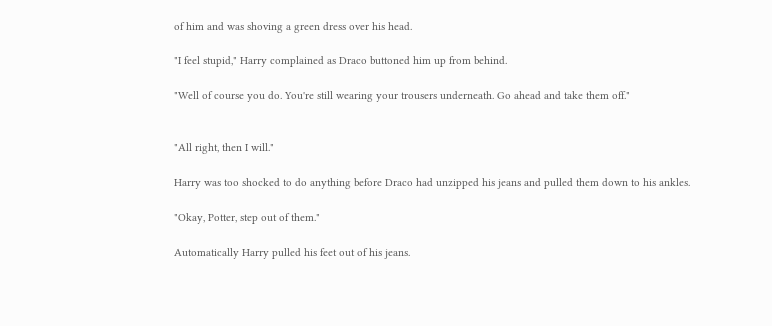of him and was shoving a green dress over his head.

"I feel stupid," Harry complained as Draco buttoned him up from behind.

"Well of course you do. You're still wearing your trousers underneath. Go ahead and take them off."


"All right, then I will."

Harry was too shocked to do anything before Draco had unzipped his jeans and pulled them down to his ankles.

"Okay, Potter, step out of them."

Automatically Harry pulled his feet out of his jeans.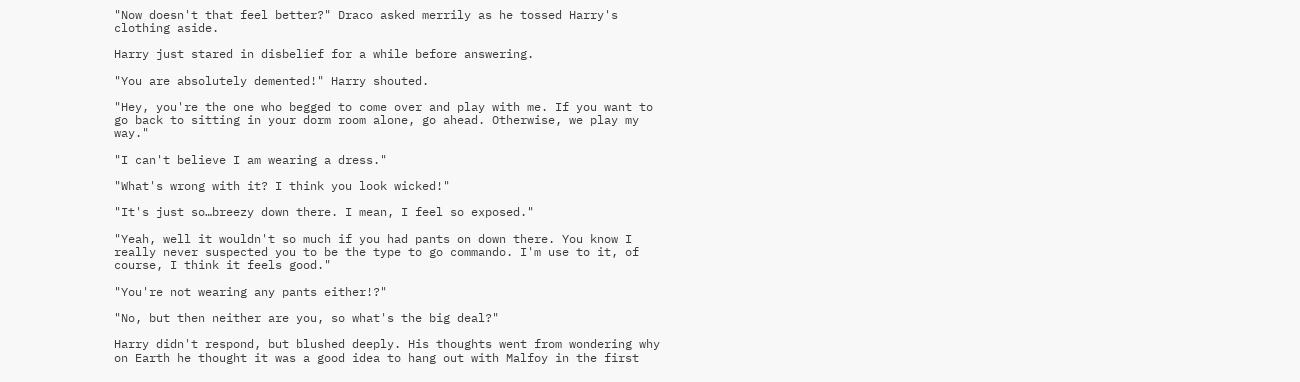"Now doesn't that feel better?" Draco asked merrily as he tossed Harry's clothing aside.

Harry just stared in disbelief for a while before answering.

"You are absolutely demented!" Harry shouted.

"Hey, you're the one who begged to come over and play with me. If you want to go back to sitting in your dorm room alone, go ahead. Otherwise, we play my way."

"I can't believe I am wearing a dress."

"What's wrong with it? I think you look wicked!"

"It's just so…breezy down there. I mean, I feel so exposed."

"Yeah, well it wouldn't so much if you had pants on down there. You know I really never suspected you to be the type to go commando. I'm use to it, of course, I think it feels good."

"You're not wearing any pants either!?"

"No, but then neither are you, so what's the big deal?"

Harry didn't respond, but blushed deeply. His thoughts went from wondering why on Earth he thought it was a good idea to hang out with Malfoy in the first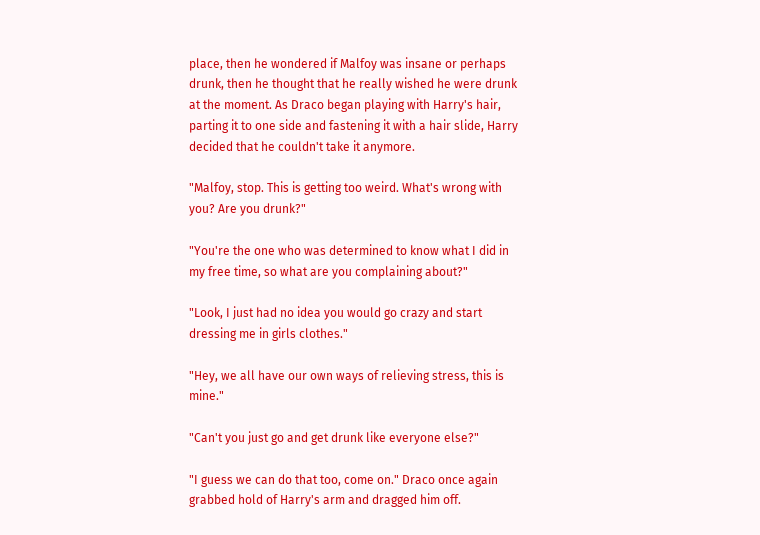place, then he wondered if Malfoy was insane or perhaps drunk, then he thought that he really wished he were drunk at the moment. As Draco began playing with Harry's hair, parting it to one side and fastening it with a hair slide, Harry decided that he couldn't take it anymore.

"Malfoy, stop. This is getting too weird. What's wrong with you? Are you drunk?"

"You're the one who was determined to know what I did in my free time, so what are you complaining about?"

"Look, I just had no idea you would go crazy and start dressing me in girls clothes."

"Hey, we all have our own ways of relieving stress, this is mine."

"Can't you just go and get drunk like everyone else?"

"I guess we can do that too, come on." Draco once again grabbed hold of Harry's arm and dragged him off.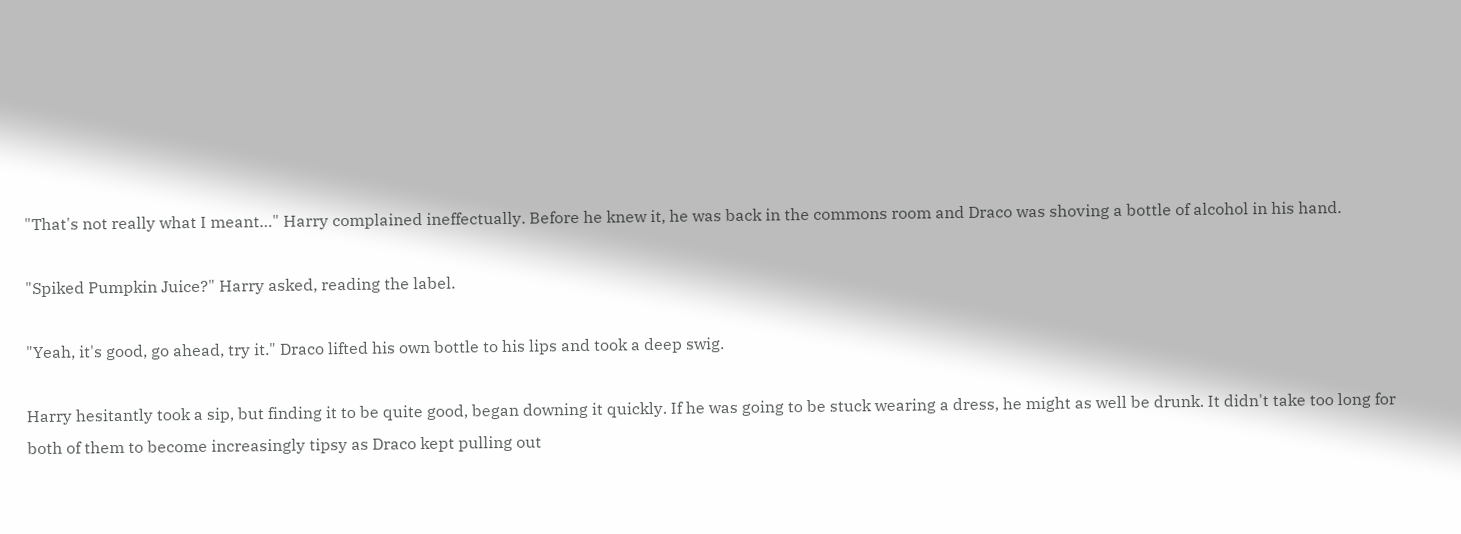"That's not really what I meant…" Harry complained ineffectually. Before he knew it, he was back in the commons room and Draco was shoving a bottle of alcohol in his hand.

"Spiked Pumpkin Juice?" Harry asked, reading the label.

"Yeah, it's good, go ahead, try it." Draco lifted his own bottle to his lips and took a deep swig.

Harry hesitantly took a sip, but finding it to be quite good, began downing it quickly. If he was going to be stuck wearing a dress, he might as well be drunk. It didn't take too long for both of them to become increasingly tipsy as Draco kept pulling out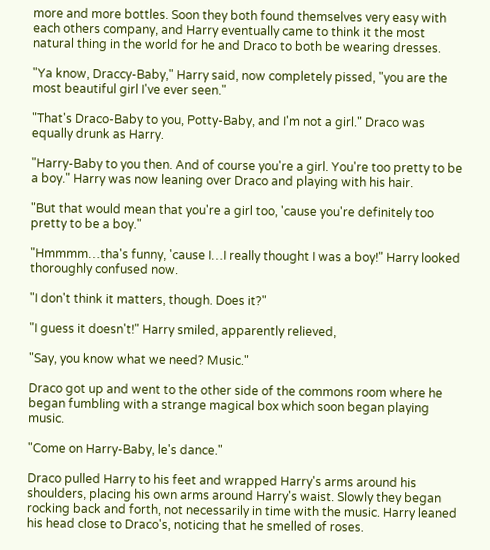more and more bottles. Soon they both found themselves very easy with each others company, and Harry eventually came to think it the most natural thing in the world for he and Draco to both be wearing dresses.

"Ya know, Draccy-Baby," Harry said, now completely pissed, "you are the most beautiful girl I've ever seen."

"That's Draco-Baby to you, Potty-Baby, and I'm not a girl." Draco was equally drunk as Harry.

"Harry-Baby to you then. And of course you're a girl. You're too pretty to be a boy." Harry was now leaning over Draco and playing with his hair.

"But that would mean that you're a girl too, 'cause you're definitely too pretty to be a boy."

"Hmmmm…tha's funny, 'cause I…I really thought I was a boy!" Harry looked thoroughly confused now.

"I don't think it matters, though. Does it?"

"I guess it doesn't!" Harry smiled, apparently relieved,

"Say, you know what we need? Music."

Draco got up and went to the other side of the commons room where he began fumbling with a strange magical box which soon began playing music.

"Come on Harry-Baby, le's dance."

Draco pulled Harry to his feet and wrapped Harry's arms around his shoulders, placing his own arms around Harry's waist. Slowly they began rocking back and forth, not necessarily in time with the music. Harry leaned his head close to Draco's, noticing that he smelled of roses.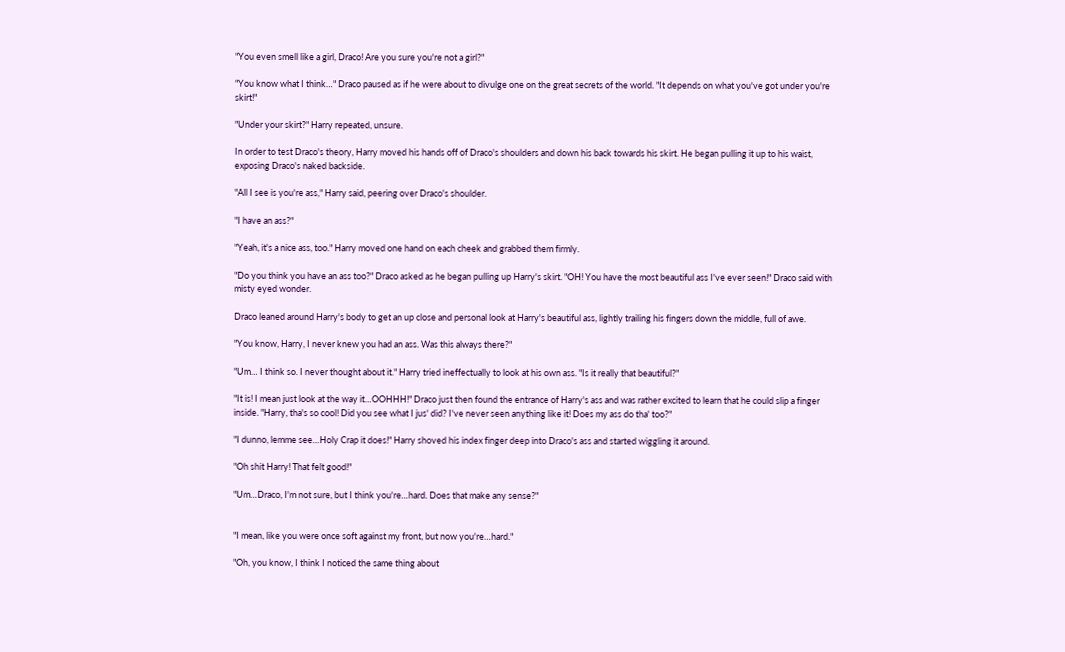"You even smell like a girl, Draco! Are you sure you're not a girl?"

"You know what I think…" Draco paused as if he were about to divulge one on the great secrets of the world. "It depends on what you've got under you're skirt!"

"Under your skirt?" Harry repeated, unsure.

In order to test Draco's theory, Harry moved his hands off of Draco's shoulders and down his back towards his skirt. He began pulling it up to his waist, exposing Draco's naked backside.

"All I see is you're ass," Harry said, peering over Draco's shoulder.

"I have an ass?"

"Yeah, it's a nice ass, too." Harry moved one hand on each cheek and grabbed them firmly.

"Do you think you have an ass too?" Draco asked as he began pulling up Harry's skirt. "OH! You have the most beautiful ass I've ever seen!" Draco said with misty eyed wonder.

Draco leaned around Harry's body to get an up close and personal look at Harry's beautiful ass, lightly trailing his fingers down the middle, full of awe.

"You know, Harry, I never knew you had an ass. Was this always there?"

"Um… I think so. I never thought about it." Harry tried ineffectually to look at his own ass. "Is it really that beautiful?"

"It is! I mean just look at the way it…OOHHH!" Draco just then found the entrance of Harry's ass and was rather excited to learn that he could slip a finger inside. "Harry, tha's so cool! Did you see what I jus' did? I've never seen anything like it! Does my ass do tha' too?"

"I dunno, lemme see…Holy Crap it does!" Harry shoved his index finger deep into Draco's ass and started wiggling it around.

"Oh shit Harry! That felt good!"

"Um…Draco, I'm not sure, but I think you're…hard. Does that make any sense?"


"I mean, like you were once soft against my front, but now you're…hard."

"Oh, you know, I think I noticed the same thing about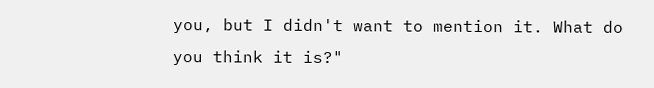you, but I didn't want to mention it. What do you think it is?"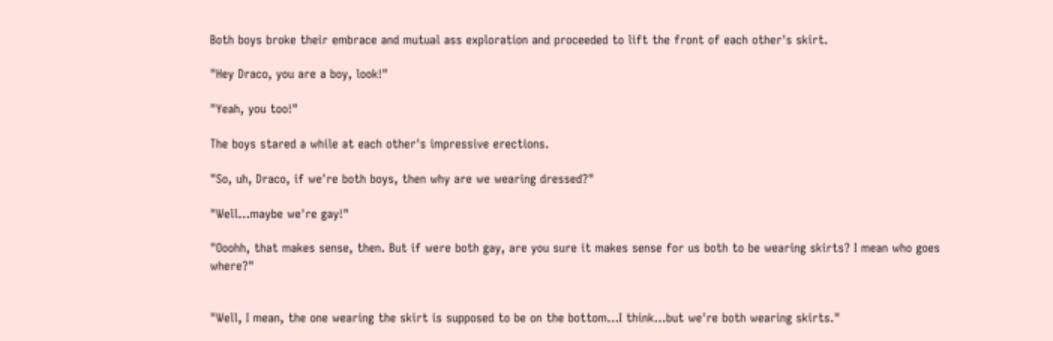Both boys broke their embrace and mutual ass exploration and proceeded to lift the front of each other's skirt.

"Hey Draco, you are a boy, look!"

"Yeah, you too!"

The boys stared a while at each other's impressive erections.

"So, uh, Draco, if we're both boys, then why are we wearing dressed?"

"Well…maybe we're gay!"

"Ooohh, that makes sense, then. But if were both gay, are you sure it makes sense for us both to be wearing skirts? I mean who goes where?"


"Well, I mean, the one wearing the skirt is supposed to be on the bottom…I think…but we're both wearing skirts."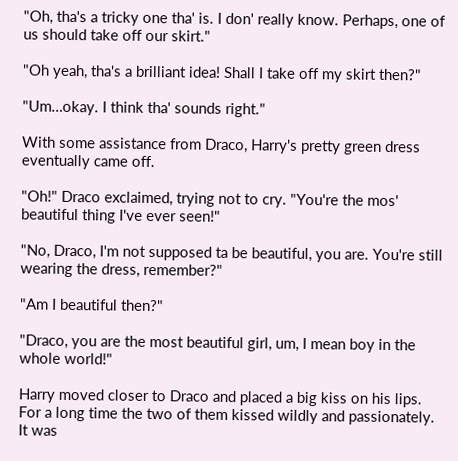"Oh, tha's a tricky one tha' is. I don' really know. Perhaps, one of us should take off our skirt."

"Oh yeah, tha's a brilliant idea! Shall I take off my skirt then?"

"Um…okay. I think tha' sounds right."

With some assistance from Draco, Harry's pretty green dress eventually came off.

"Oh!" Draco exclaimed, trying not to cry. "You're the mos' beautiful thing I've ever seen!"

"No, Draco, I'm not supposed ta be beautiful, you are. You're still wearing the dress, remember?"

"Am I beautiful then?"

"Draco, you are the most beautiful girl, um, I mean boy in the whole world!"

Harry moved closer to Draco and placed a big kiss on his lips. For a long time the two of them kissed wildly and passionately. It was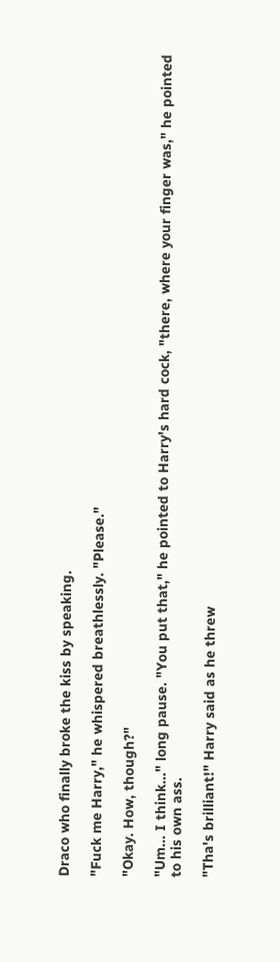Draco who finally broke the kiss by speaking.

"Fuck me Harry," he whispered breathlessly. "Please."

"Okay. How, though?"

"Um… I think…" long pause. "You put that," he pointed to Harry's hard cock, "there, where your finger was," he pointed to his own ass.

"Tha's brilliant!" Harry said as he threw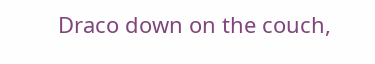Draco down on the couch,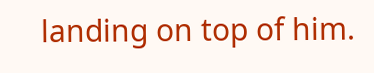landing on top of him.